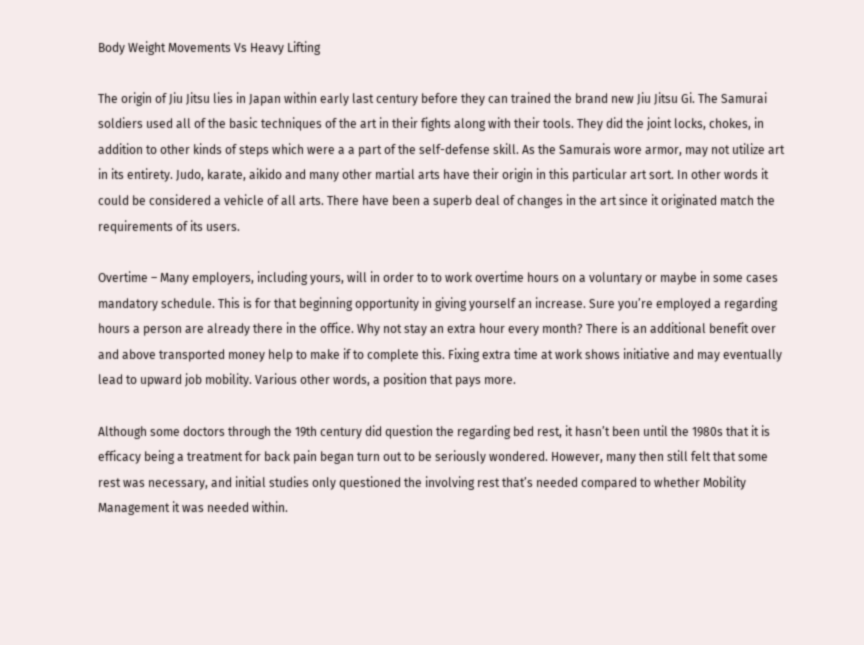Body Weight Movements Vs Heavy Lifting

The origin of Jiu Jitsu lies in Japan within early last century before they can trained the brand new Jiu Jitsu Gi. The Samurai soldiers used all of the basic techniques of the art in their fights along with their tools. They did the joint locks, chokes, in addition to other kinds of steps which were a a part of the self-defense skill. As the Samurais wore armor, may not utilize art in its entirety. Judo, karate, aikido and many other martial arts have their origin in this particular art sort. In other words it could be considered a vehicle of all arts. There have been a superb deal of changes in the art since it originated match the requirements of its users.

Overtime – Many employers, including yours, will in order to to work overtime hours on a voluntary or maybe in some cases mandatory schedule. This is for that beginning opportunity in giving yourself an increase. Sure you’re employed a regarding hours a person are already there in the office. Why not stay an extra hour every month? There is an additional benefit over and above transported money help to make if to complete this. Fixing extra time at work shows initiative and may eventually lead to upward job mobility. Various other words, a position that pays more.

Although some doctors through the 19th century did question the regarding bed rest, it hasn’t been until the 1980s that it is efficacy being a treatment for back pain began turn out to be seriously wondered. However, many then still felt that some rest was necessary, and initial studies only questioned the involving rest that’s needed compared to whether Mobility Management it was needed within.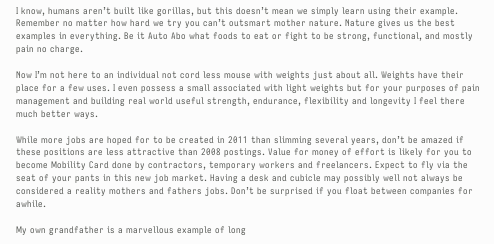I know, humans aren’t built like gorillas, but this doesn’t mean we simply learn using their example. Remember no matter how hard we try you can’t outsmart mother nature. Nature gives us the best examples in everything. Be it Auto Abo what foods to eat or fight to be strong, functional, and mostly pain no charge.

Now I’m not here to an individual not cord less mouse with weights just about all. Weights have their place for a few uses. I even possess a small associated with light weights but for your purposes of pain management and building real world useful strength, endurance, flexibility and longevity I feel there much better ways.

While more jobs are hoped for to be created in 2011 than slimming several years, don’t be amazed if these positions are less attractive than 2008 postings. Value for money of effort is likely for you to become Mobility Card done by contractors, temporary workers and freelancers. Expect to fly via the seat of your pants in this new job market. Having a desk and cubicle may possibly well not always be considered a reality mothers and fathers jobs. Don’t be surprised if you float between companies for awhile.

My own grandfather is a marvellous example of long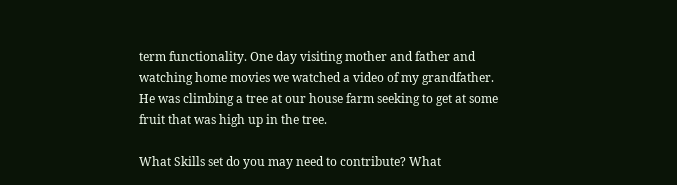term functionality. One day visiting mother and father and watching home movies we watched a video of my grandfather. He was climbing a tree at our house farm seeking to get at some fruit that was high up in the tree.

What Skills set do you may need to contribute? What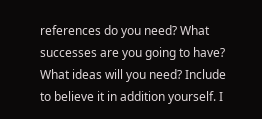references do you need? What successes are you going to have? What ideas will you need? Include to believe it in addition yourself. I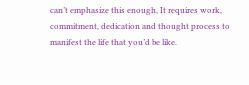can’t emphasize this enough, It requires work, commitment, dedication and thought process to manifest the life that you’d be like.